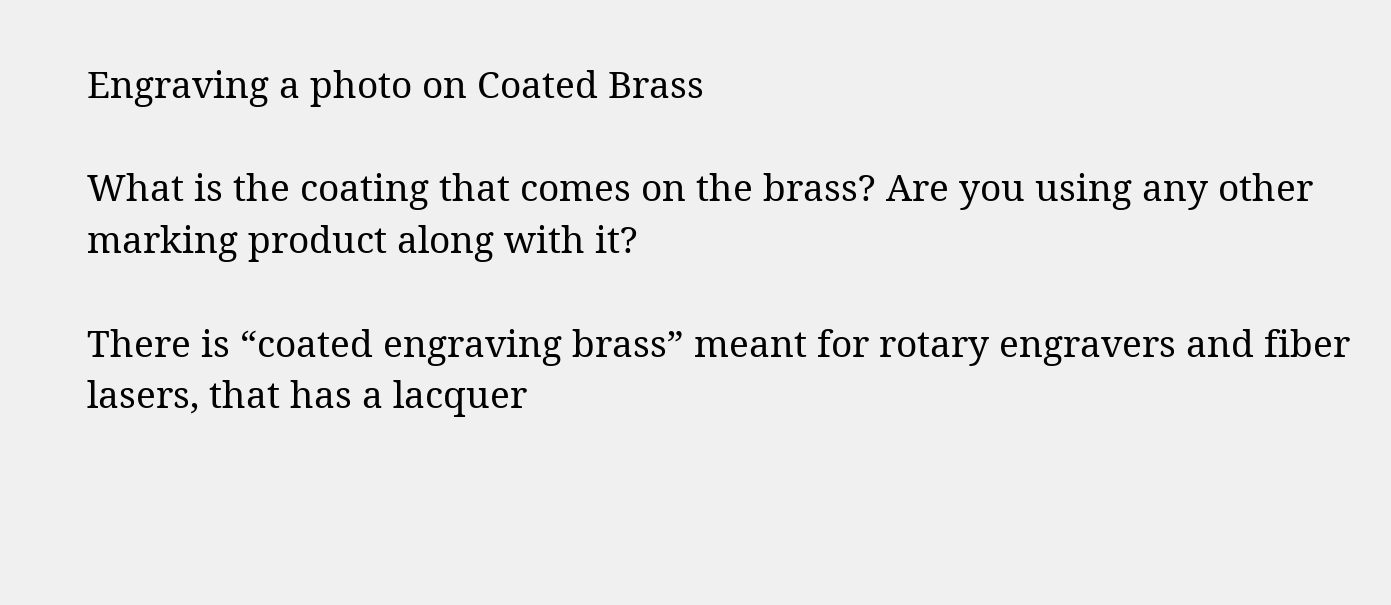Engraving a photo on Coated Brass

What is the coating that comes on the brass? Are you using any other marking product along with it?

There is “coated engraving brass” meant for rotary engravers and fiber lasers, that has a lacquer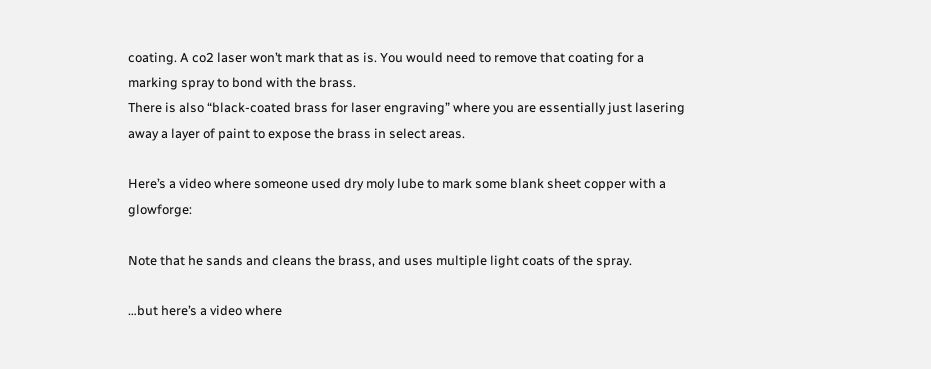coating. A co2 laser won’t mark that as is. You would need to remove that coating for a marking spray to bond with the brass.
There is also “black-coated brass for laser engraving” where you are essentially just lasering away a layer of paint to expose the brass in select areas.

Here’s a video where someone used dry moly lube to mark some blank sheet copper with a glowforge:

Note that he sands and cleans the brass, and uses multiple light coats of the spray.

…but here’s a video where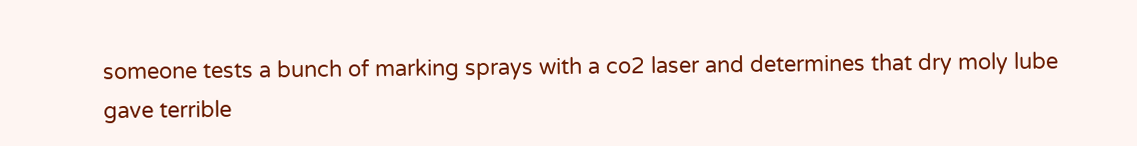someone tests a bunch of marking sprays with a co2 laser and determines that dry moly lube gave terrible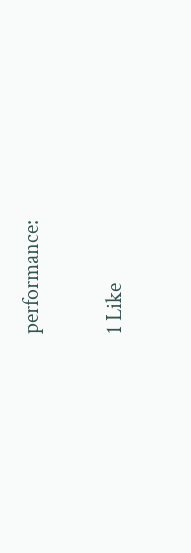performance:

1 Like